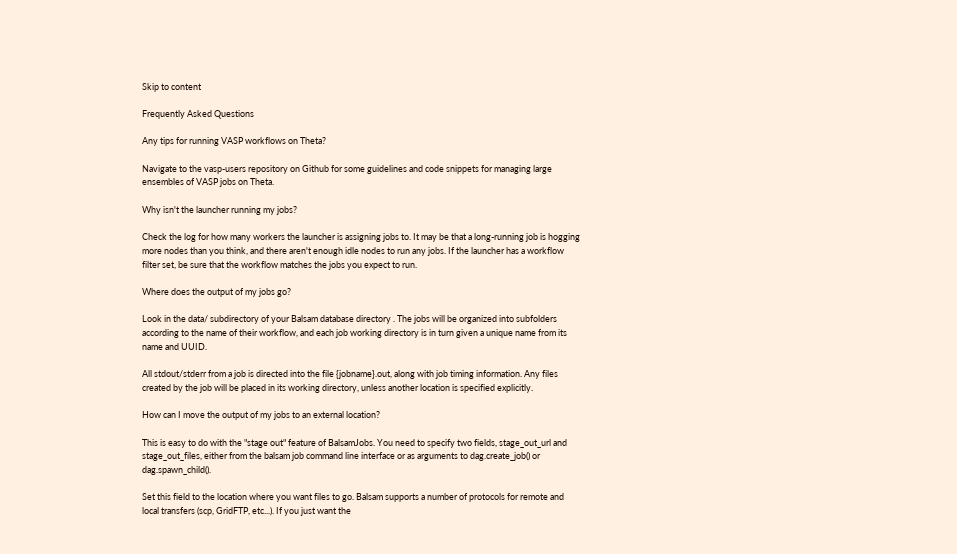Skip to content

Frequently Asked Questions

Any tips for running VASP workflows on Theta?

Navigate to the vasp-users repository on Github for some guidelines and code snippets for managing large ensembles of VASP jobs on Theta.

Why isn't the launcher running my jobs?

Check the log for how many workers the launcher is assigning jobs to. It may be that a long-running job is hogging more nodes than you think, and there aren't enough idle nodes to run any jobs. If the launcher has a workflow filter set, be sure that the workflow matches the jobs you expect to run.

Where does the output of my jobs go?

Look in the data/ subdirectory of your Balsam database directory . The jobs will be organized into subfolders according to the name of their workflow, and each job working directory is in turn given a unique name from its name and UUID.

All stdout/stderr from a job is directed into the file {jobname}.out, along with job timing information. Any files created by the job will be placed in its working directory, unless another location is specified explicitly.

How can I move the output of my jobs to an external location?

This is easy to do with the "stage out" feature of BalsamJobs. You need to specify two fields, stage_out_url and stage_out_files, either from the balsam job command line interface or as arguments to dag.create_job() or dag.spawn_child().

Set this field to the location where you want files to go. Balsam supports a number of protocols for remote and local transfers (scp, GridFTP, etc...). If you just want the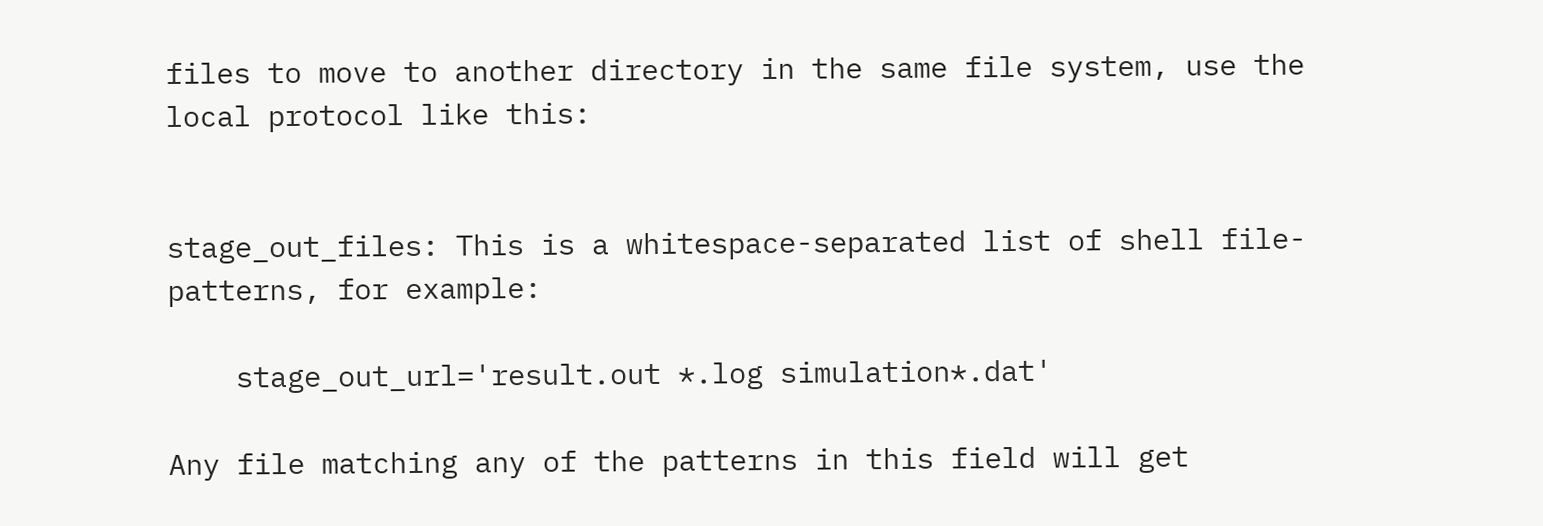files to move to another directory in the same file system, use the local protocol like this:


stage_out_files: This is a whitespace-separated list of shell file-patterns, for example:

    stage_out_url='result.out *.log simulation*.dat'

Any file matching any of the patterns in this field will get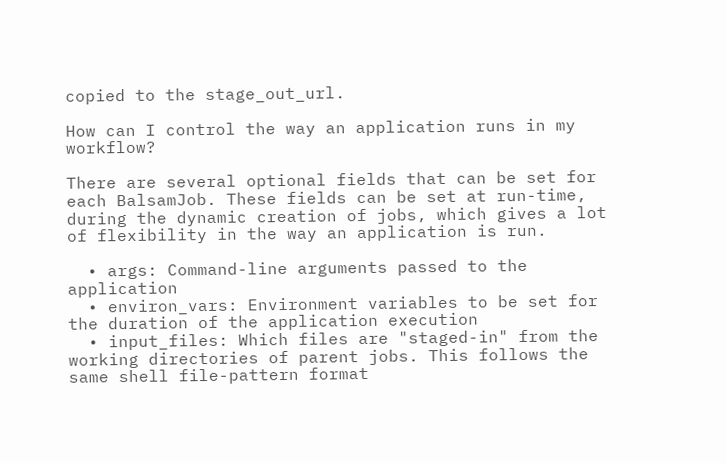copied to the stage_out_url.

How can I control the way an application runs in my workflow?

There are several optional fields that can be set for each BalsamJob. These fields can be set at run-time, during the dynamic creation of jobs, which gives a lot of flexibility in the way an application is run.

  • args: Command-line arguments passed to the application
  • environ_vars: Environment variables to be set for the duration of the application execution
  • input_files: Which files are "staged-in" from the working directories of parent jobs. This follows the same shell file-pattern format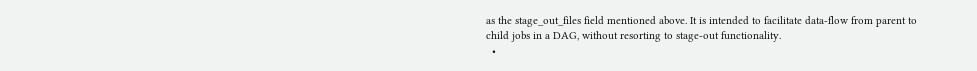as the stage_out_files field mentioned above. It is intended to facilitate data-flow from parent to child jobs in a DAG, without resorting to stage-out functionality.
  •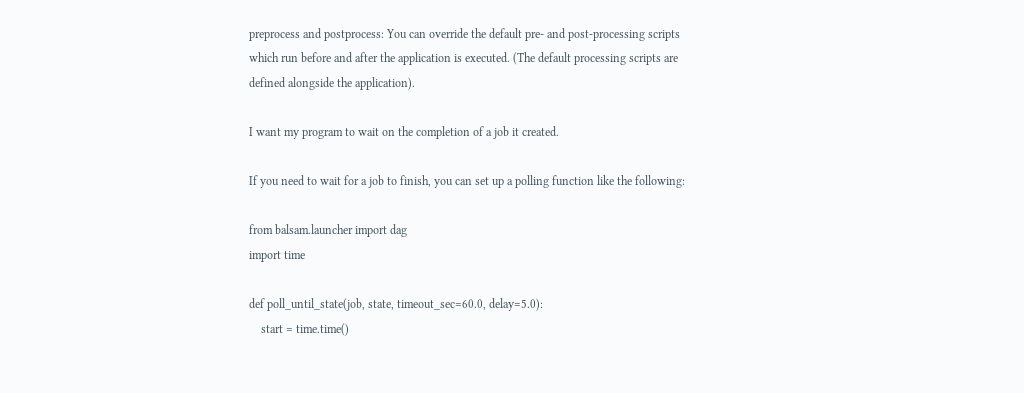preprocess and postprocess: You can override the default pre- and post-processing scripts which run before and after the application is executed. (The default processing scripts are defined alongside the application).

I want my program to wait on the completion of a job it created.

If you need to wait for a job to finish, you can set up a polling function like the following:

from balsam.launcher import dag
import time

def poll_until_state(job, state, timeout_sec=60.0, delay=5.0):
    start = time.time()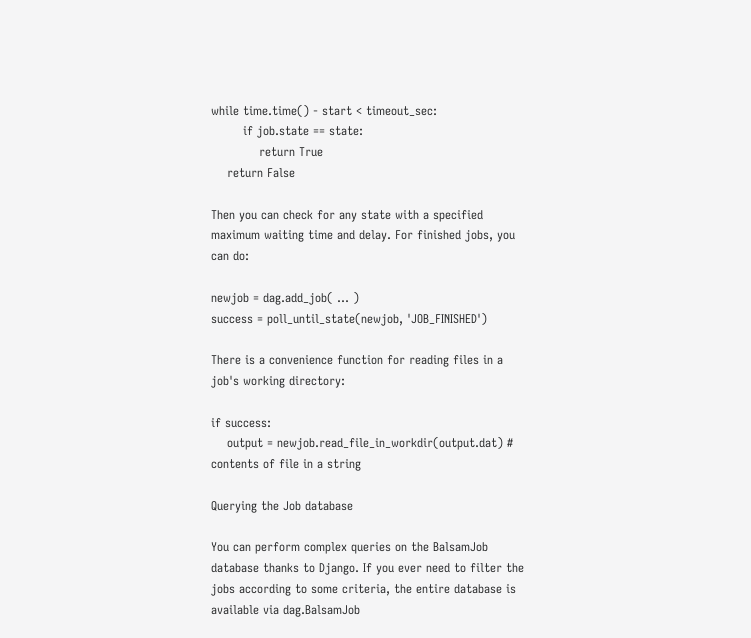while time.time() - start < timeout_sec:
        if job.state == state:
            return True
    return False

Then you can check for any state with a specified maximum waiting time and delay. For finished jobs, you can do:

newjob = dag.add_job( ... )
success = poll_until_state(newjob, 'JOB_FINISHED')

There is a convenience function for reading files in a job's working directory:

if success:
    output = newjob.read_file_in_workdir(output.dat) # contents of file in a string

Querying the Job database

You can perform complex queries on the BalsamJob database thanks to Django. If you ever need to filter the jobs according to some criteria, the entire database is available via dag.BalsamJob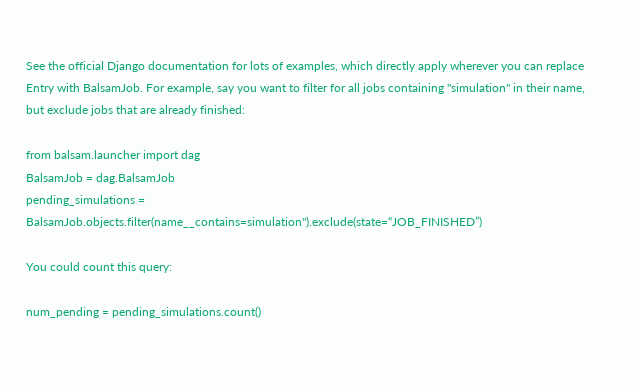See the official Django documentation for lots of examples, which directly apply wherever you can replace Entry with BalsamJob. For example, say you want to filter for all jobs containing "simulation" in their name, but exclude jobs that are already finished:

from balsam.launcher import dag
BalsamJob = dag.BalsamJob
pending_simulations = BalsamJob.objects.filter(name__contains=simulation").exclude(state=“JOB_FINISHED”)

You could count this query:

num_pending = pending_simulations.count()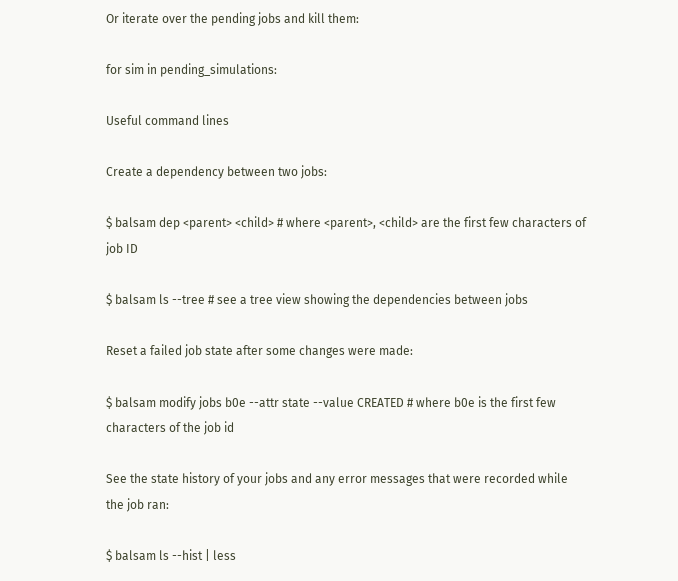Or iterate over the pending jobs and kill them:

for sim in pending_simulations:

Useful command lines

Create a dependency between two jobs:

$ balsam dep <parent> <child> # where <parent>, <child> are the first few characters of job ID

$ balsam ls --tree # see a tree view showing the dependencies between jobs

Reset a failed job state after some changes were made:

$ balsam modify jobs b0e --attr state --value CREATED # where b0e is the first few characters of the job id

See the state history of your jobs and any error messages that were recorded while the job ran:

$ balsam ls --hist | less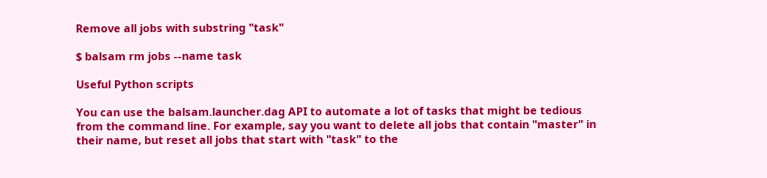Remove all jobs with substring "task"

$ balsam rm jobs --name task

Useful Python scripts

You can use the balsam.launcher.dag API to automate a lot of tasks that might be tedious from the command line. For example, say you want to delete all jobs that contain "master" in their name, but reset all jobs that start with "task" to the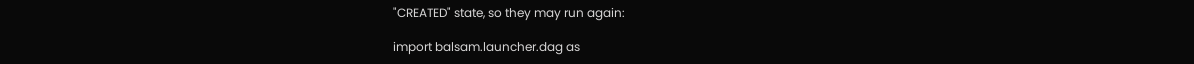"CREATED" state, so they may run again:

import balsam.launcher.dag as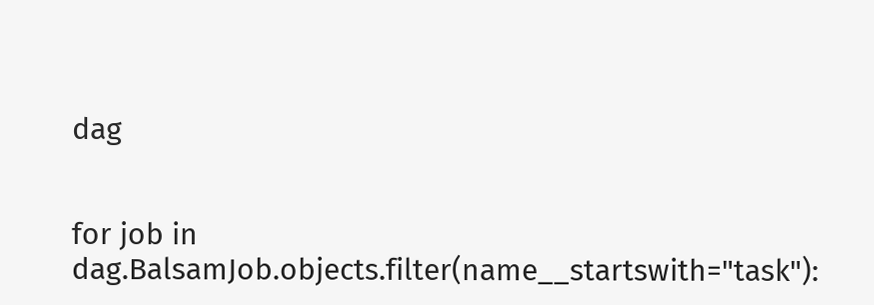dag


for job in dag.BalsamJob.objects.filter(name__startswith="task"):